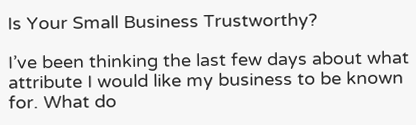Is Your Small Business Trustworthy?

I’ve been thinking the last few days about what attribute I would like my business to be known for. What do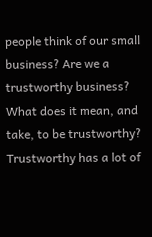people think of our small business? Are we a trustworthy business? What does it mean, and take, to be trustworthy? Trustworthy has a lot of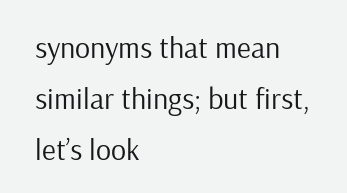synonyms that mean similar things; but first, let’s look